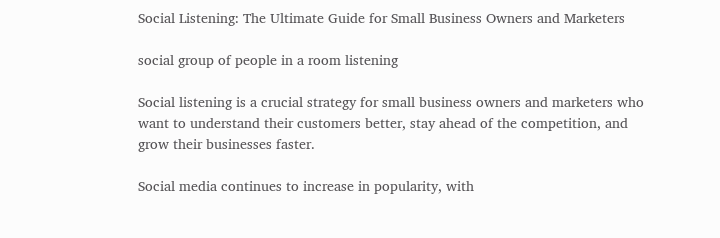Social Listening: The Ultimate Guide for Small Business Owners and Marketers

social group of people in a room listening

Social listening is a crucial strategy for small business owners and marketers who want to understand their customers better, stay ahead of the competition, and grow their businesses faster.

Social media continues to increase in popularity, with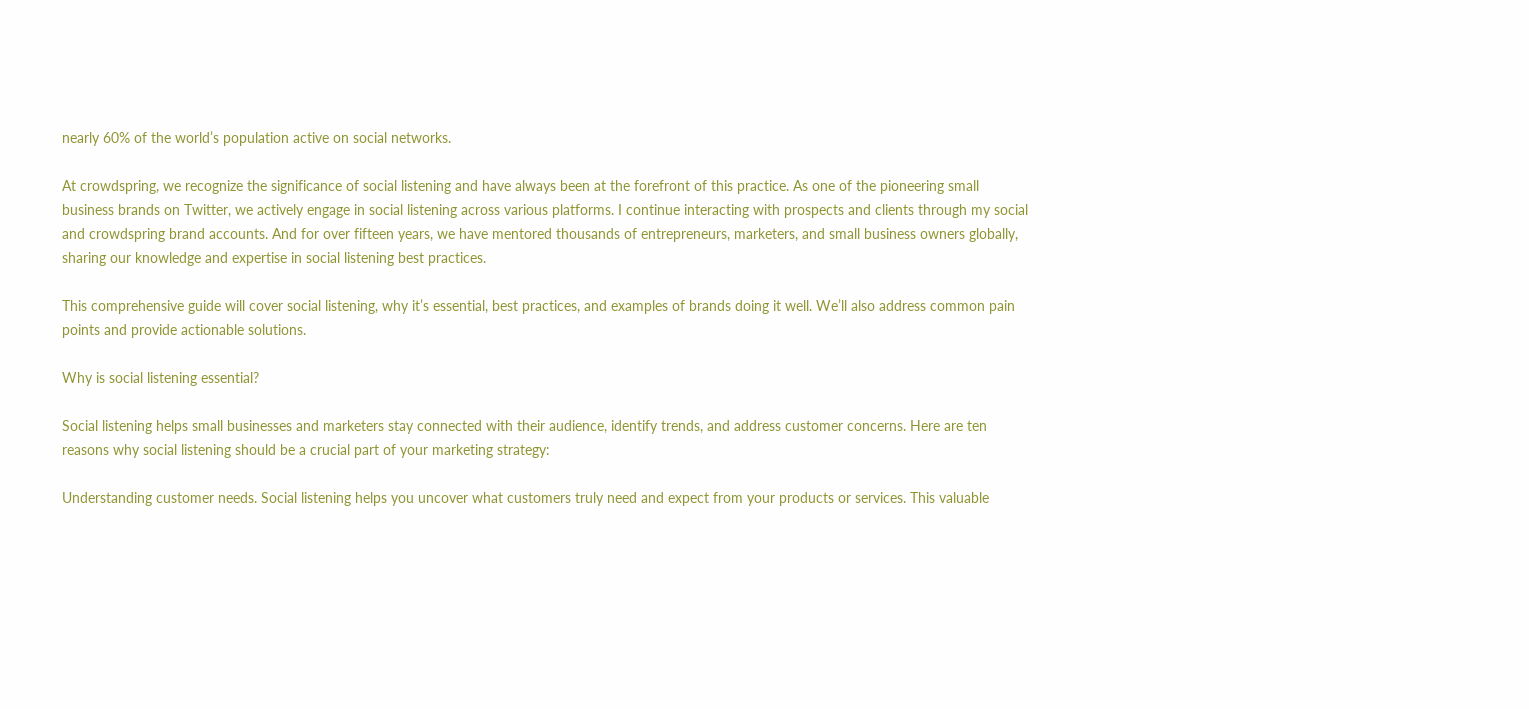nearly 60% of the world’s population active on social networks.

At crowdspring, we recognize the significance of social listening and have always been at the forefront of this practice. As one of the pioneering small business brands on Twitter, we actively engage in social listening across various platforms. I continue interacting with prospects and clients through my social and crowdspring brand accounts. And for over fifteen years, we have mentored thousands of entrepreneurs, marketers, and small business owners globally, sharing our knowledge and expertise in social listening best practices.

This comprehensive guide will cover social listening, why it’s essential, best practices, and examples of brands doing it well. We’ll also address common pain points and provide actionable solutions.

Why is social listening essential?

Social listening helps small businesses and marketers stay connected with their audience, identify trends, and address customer concerns. Here are ten reasons why social listening should be a crucial part of your marketing strategy:

Understanding customer needs. Social listening helps you uncover what customers truly need and expect from your products or services. This valuable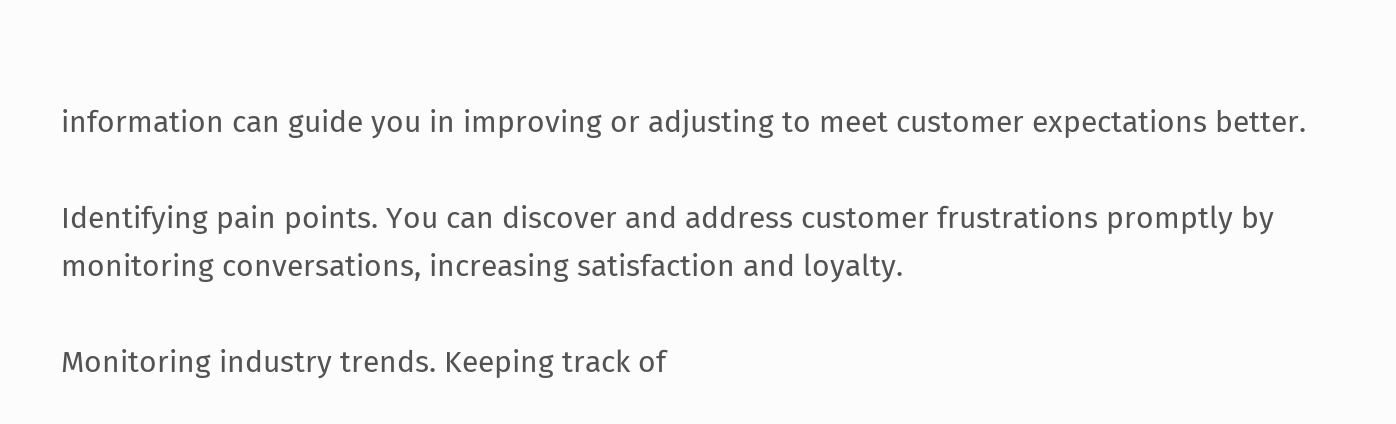information can guide you in improving or adjusting to meet customer expectations better.

Identifying pain points. You can discover and address customer frustrations promptly by monitoring conversations, increasing satisfaction and loyalty.

Monitoring industry trends. Keeping track of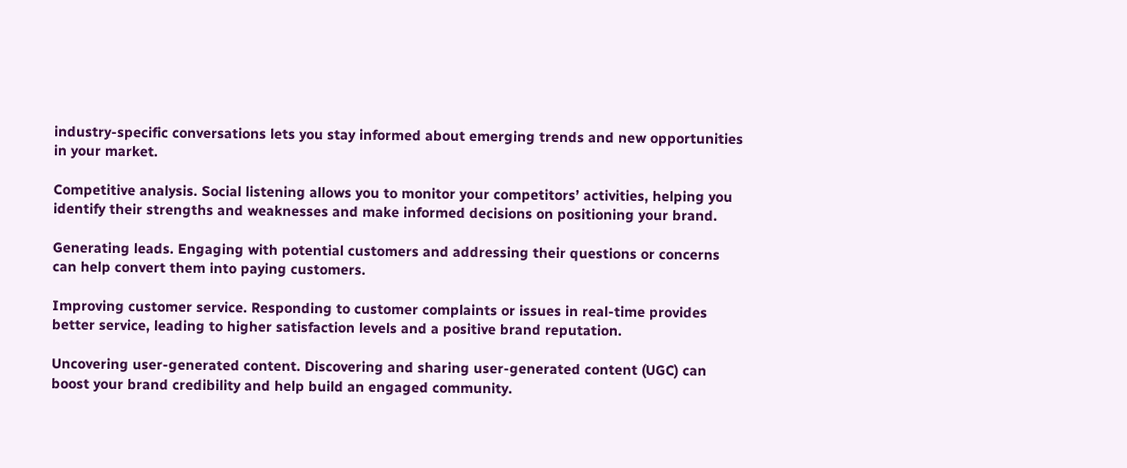industry-specific conversations lets you stay informed about emerging trends and new opportunities in your market.

Competitive analysis. Social listening allows you to monitor your competitors’ activities, helping you identify their strengths and weaknesses and make informed decisions on positioning your brand.

Generating leads. Engaging with potential customers and addressing their questions or concerns can help convert them into paying customers.

Improving customer service. Responding to customer complaints or issues in real-time provides better service, leading to higher satisfaction levels and a positive brand reputation.

Uncovering user-generated content. Discovering and sharing user-generated content (UGC) can boost your brand credibility and help build an engaged community.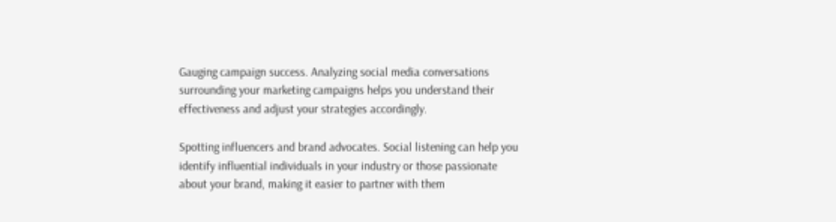Gauging campaign success. Analyzing social media conversations surrounding your marketing campaigns helps you understand their effectiveness and adjust your strategies accordingly.

Spotting influencers and brand advocates. Social listening can help you identify influential individuals in your industry or those passionate about your brand, making it easier to partner with them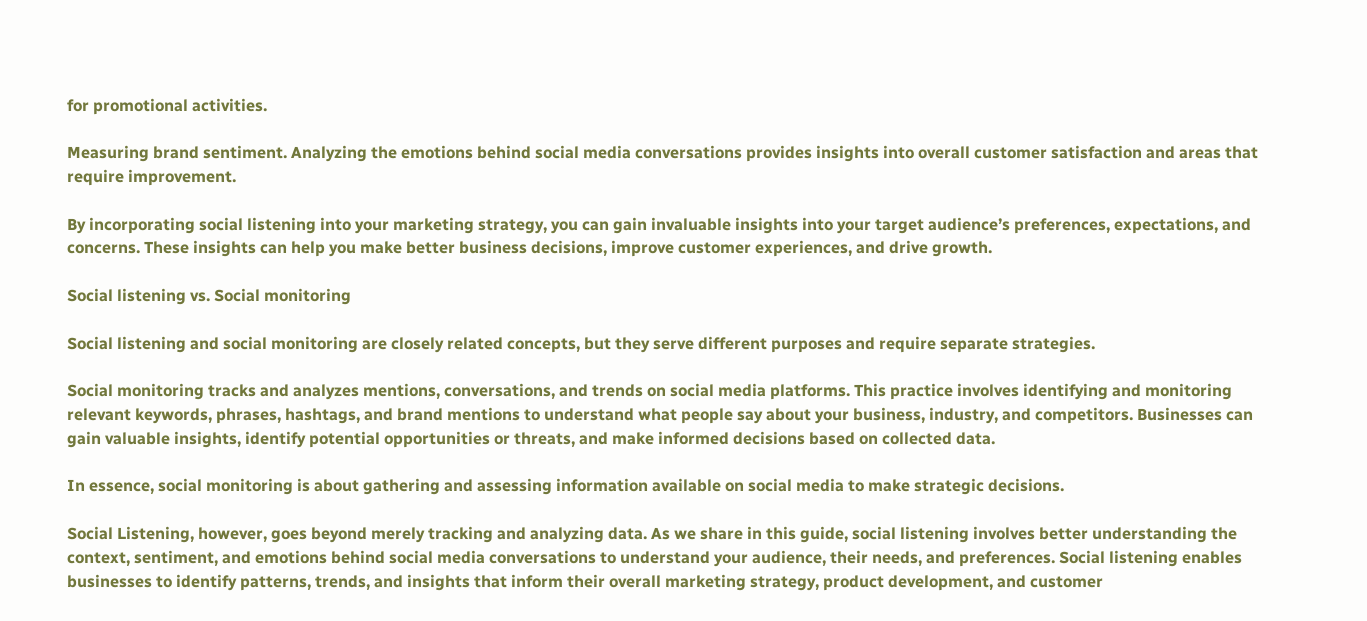for promotional activities.

Measuring brand sentiment. Analyzing the emotions behind social media conversations provides insights into overall customer satisfaction and areas that require improvement.

By incorporating social listening into your marketing strategy, you can gain invaluable insights into your target audience’s preferences, expectations, and concerns. These insights can help you make better business decisions, improve customer experiences, and drive growth.

Social listening vs. Social monitoring

Social listening and social monitoring are closely related concepts, but they serve different purposes and require separate strategies.

Social monitoring tracks and analyzes mentions, conversations, and trends on social media platforms. This practice involves identifying and monitoring relevant keywords, phrases, hashtags, and brand mentions to understand what people say about your business, industry, and competitors. Businesses can gain valuable insights, identify potential opportunities or threats, and make informed decisions based on collected data.

In essence, social monitoring is about gathering and assessing information available on social media to make strategic decisions.

Social Listening, however, goes beyond merely tracking and analyzing data. As we share in this guide, social listening involves better understanding the context, sentiment, and emotions behind social media conversations to understand your audience, their needs, and preferences. Social listening enables businesses to identify patterns, trends, and insights that inform their overall marketing strategy, product development, and customer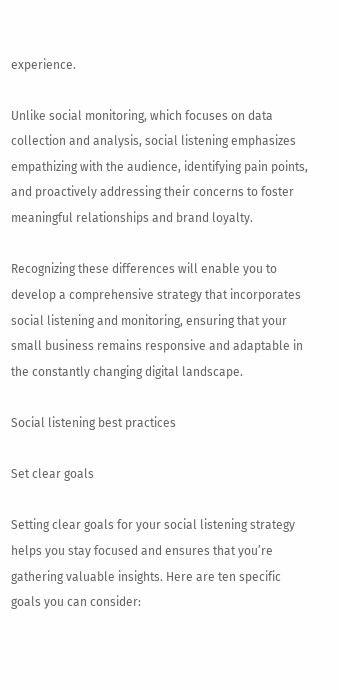experience.

Unlike social monitoring, which focuses on data collection and analysis, social listening emphasizes empathizing with the audience, identifying pain points, and proactively addressing their concerns to foster meaningful relationships and brand loyalty.

Recognizing these differences will enable you to develop a comprehensive strategy that incorporates social listening and monitoring, ensuring that your small business remains responsive and adaptable in the constantly changing digital landscape.

Social listening best practices

Set clear goals

Setting clear goals for your social listening strategy helps you stay focused and ensures that you’re gathering valuable insights. Here are ten specific goals you can consider: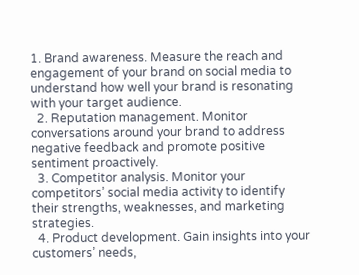1. Brand awareness. Measure the reach and engagement of your brand on social media to understand how well your brand is resonating with your target audience.
  2. Reputation management. Monitor conversations around your brand to address negative feedback and promote positive sentiment proactively.
  3. Competitor analysis. Monitor your competitors’ social media activity to identify their strengths, weaknesses, and marketing strategies.
  4. Product development. Gain insights into your customers’ needs,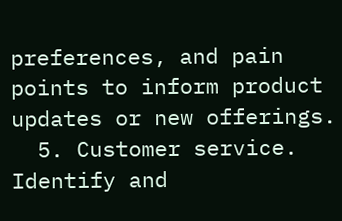preferences, and pain points to inform product updates or new offerings.
  5. Customer service. Identify and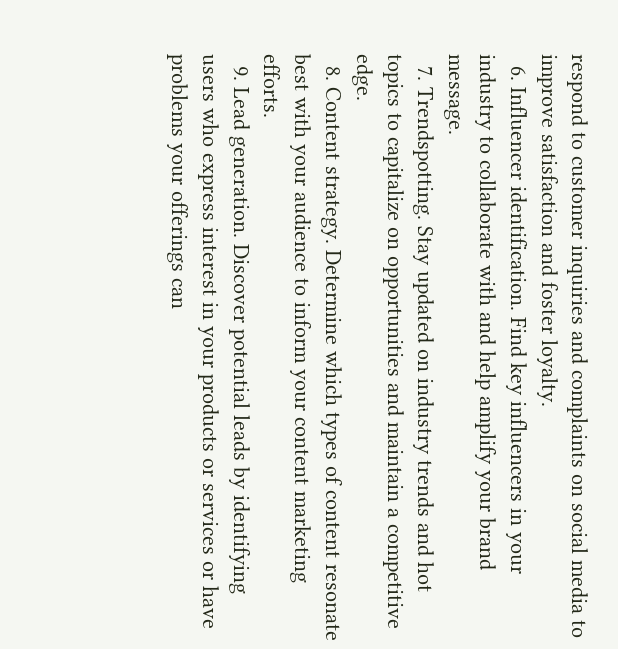respond to customer inquiries and complaints on social media to improve satisfaction and foster loyalty.
  6. Influencer identification. Find key influencers in your industry to collaborate with and help amplify your brand message.
  7. Trendspotting. Stay updated on industry trends and hot topics to capitalize on opportunities and maintain a competitive edge.
  8. Content strategy. Determine which types of content resonate best with your audience to inform your content marketing efforts.
  9. Lead generation. Discover potential leads by identifying users who express interest in your products or services or have problems your offerings can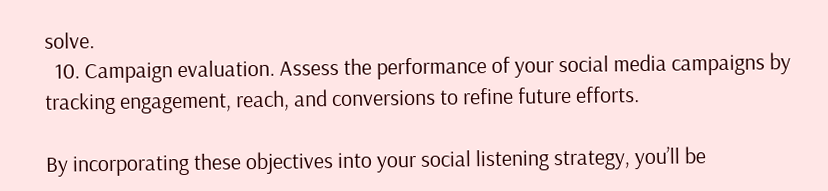solve.
  10. Campaign evaluation. Assess the performance of your social media campaigns by tracking engagement, reach, and conversions to refine future efforts.

By incorporating these objectives into your social listening strategy, you’ll be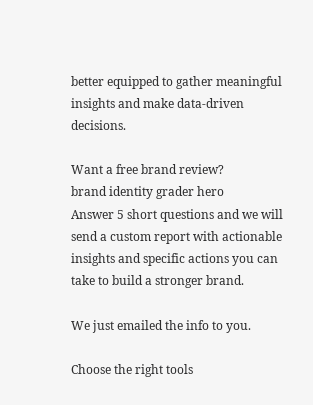better equipped to gather meaningful insights and make data-driven decisions.

Want a free brand review?
brand identity grader hero
Answer 5 short questions and we will send a custom report with actionable insights and specific actions you can take to build a stronger brand.

We just emailed the info to you.

Choose the right tools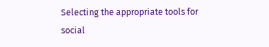Selecting the appropriate tools for social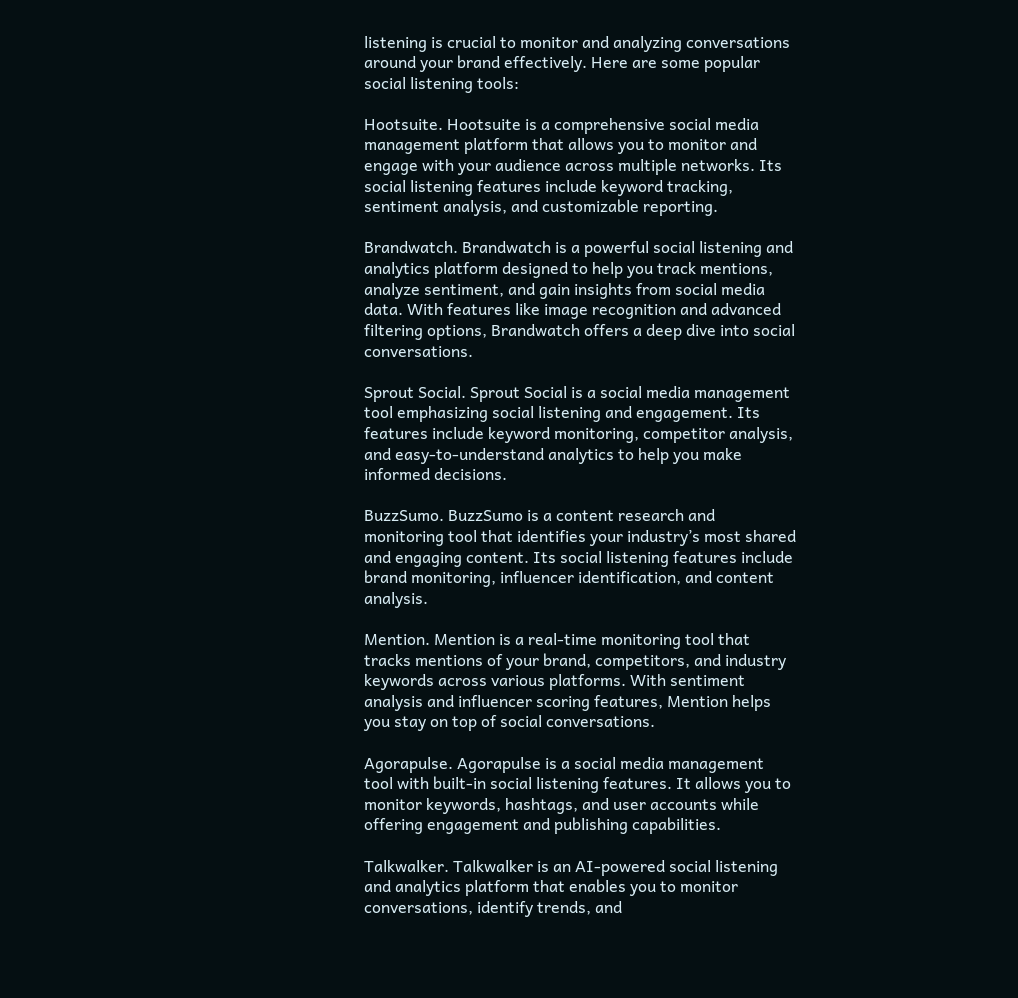listening is crucial to monitor and analyzing conversations around your brand effectively. Here are some popular social listening tools:

Hootsuite. Hootsuite is a comprehensive social media management platform that allows you to monitor and engage with your audience across multiple networks. Its social listening features include keyword tracking, sentiment analysis, and customizable reporting.

Brandwatch. Brandwatch is a powerful social listening and analytics platform designed to help you track mentions, analyze sentiment, and gain insights from social media data. With features like image recognition and advanced filtering options, Brandwatch offers a deep dive into social conversations.

Sprout Social. Sprout Social is a social media management tool emphasizing social listening and engagement. Its features include keyword monitoring, competitor analysis, and easy-to-understand analytics to help you make informed decisions.

BuzzSumo. BuzzSumo is a content research and monitoring tool that identifies your industry’s most shared and engaging content. Its social listening features include brand monitoring, influencer identification, and content analysis.

Mention. Mention is a real-time monitoring tool that tracks mentions of your brand, competitors, and industry keywords across various platforms. With sentiment analysis and influencer scoring features, Mention helps you stay on top of social conversations.

Agorapulse. Agorapulse is a social media management tool with built-in social listening features. It allows you to monitor keywords, hashtags, and user accounts while offering engagement and publishing capabilities.

Talkwalker. Talkwalker is an AI-powered social listening and analytics platform that enables you to monitor conversations, identify trends, and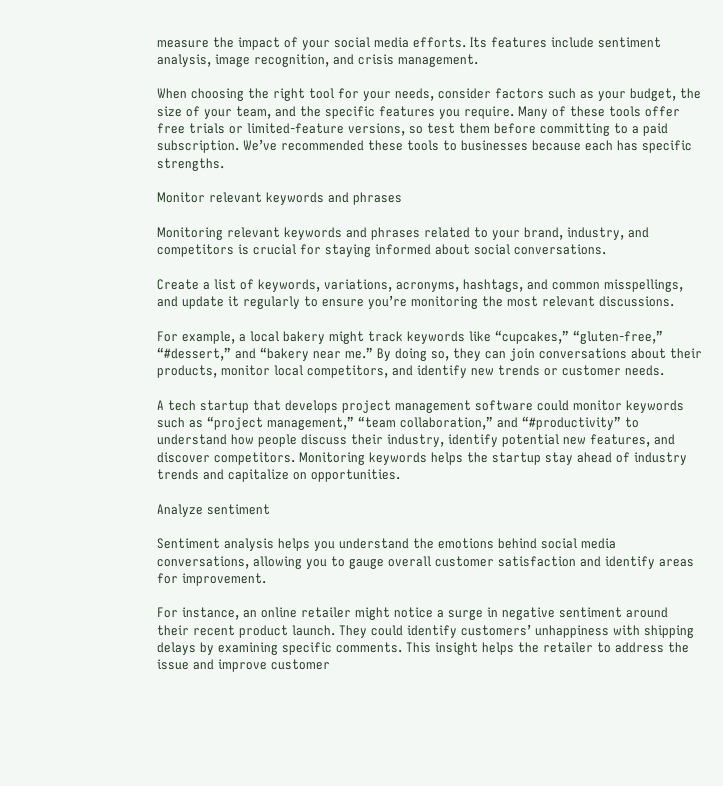measure the impact of your social media efforts. Its features include sentiment analysis, image recognition, and crisis management.

When choosing the right tool for your needs, consider factors such as your budget, the size of your team, and the specific features you require. Many of these tools offer free trials or limited-feature versions, so test them before committing to a paid subscription. We’ve recommended these tools to businesses because each has specific strengths.

Monitor relevant keywords and phrases

Monitoring relevant keywords and phrases related to your brand, industry, and competitors is crucial for staying informed about social conversations.

Create a list of keywords, variations, acronyms, hashtags, and common misspellings, and update it regularly to ensure you’re monitoring the most relevant discussions.

For example, a local bakery might track keywords like “cupcakes,” “gluten-free,” “#dessert,” and “bakery near me.” By doing so, they can join conversations about their products, monitor local competitors, and identify new trends or customer needs.

A tech startup that develops project management software could monitor keywords such as “project management,” “team collaboration,” and “#productivity” to understand how people discuss their industry, identify potential new features, and discover competitors. Monitoring keywords helps the startup stay ahead of industry trends and capitalize on opportunities.

Analyze sentiment

Sentiment analysis helps you understand the emotions behind social media conversations, allowing you to gauge overall customer satisfaction and identify areas for improvement.

For instance, an online retailer might notice a surge in negative sentiment around their recent product launch. They could identify customers’ unhappiness with shipping delays by examining specific comments. This insight helps the retailer to address the issue and improve customer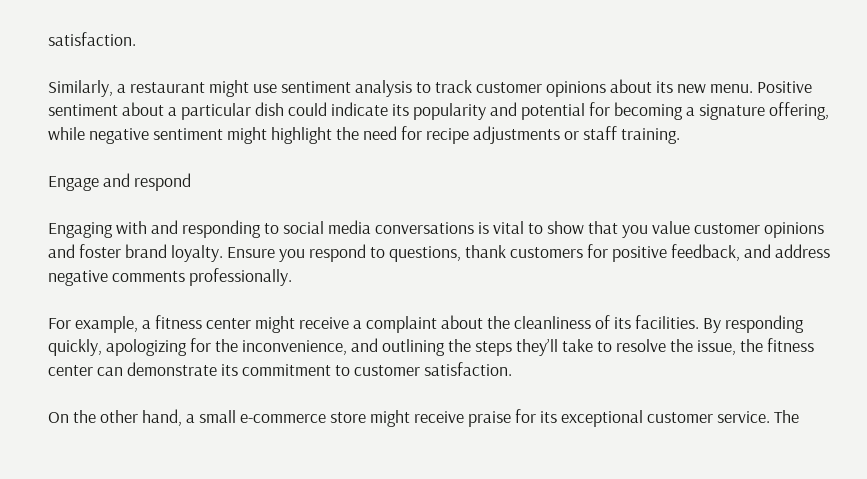satisfaction.

Similarly, a restaurant might use sentiment analysis to track customer opinions about its new menu. Positive sentiment about a particular dish could indicate its popularity and potential for becoming a signature offering, while negative sentiment might highlight the need for recipe adjustments or staff training.

Engage and respond

Engaging with and responding to social media conversations is vital to show that you value customer opinions and foster brand loyalty. Ensure you respond to questions, thank customers for positive feedback, and address negative comments professionally.

For example, a fitness center might receive a complaint about the cleanliness of its facilities. By responding quickly, apologizing for the inconvenience, and outlining the steps they’ll take to resolve the issue, the fitness center can demonstrate its commitment to customer satisfaction.

On the other hand, a small e-commerce store might receive praise for its exceptional customer service. The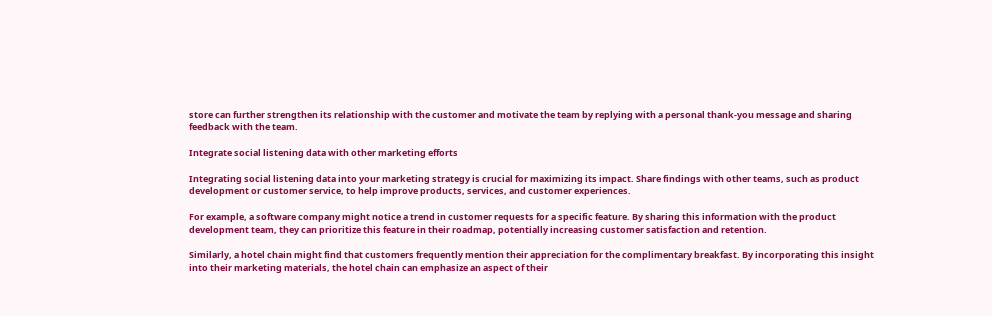store can further strengthen its relationship with the customer and motivate the team by replying with a personal thank-you message and sharing feedback with the team.

Integrate social listening data with other marketing efforts

Integrating social listening data into your marketing strategy is crucial for maximizing its impact. Share findings with other teams, such as product development or customer service, to help improve products, services, and customer experiences.

For example, a software company might notice a trend in customer requests for a specific feature. By sharing this information with the product development team, they can prioritize this feature in their roadmap, potentially increasing customer satisfaction and retention.

Similarly, a hotel chain might find that customers frequently mention their appreciation for the complimentary breakfast. By incorporating this insight into their marketing materials, the hotel chain can emphasize an aspect of their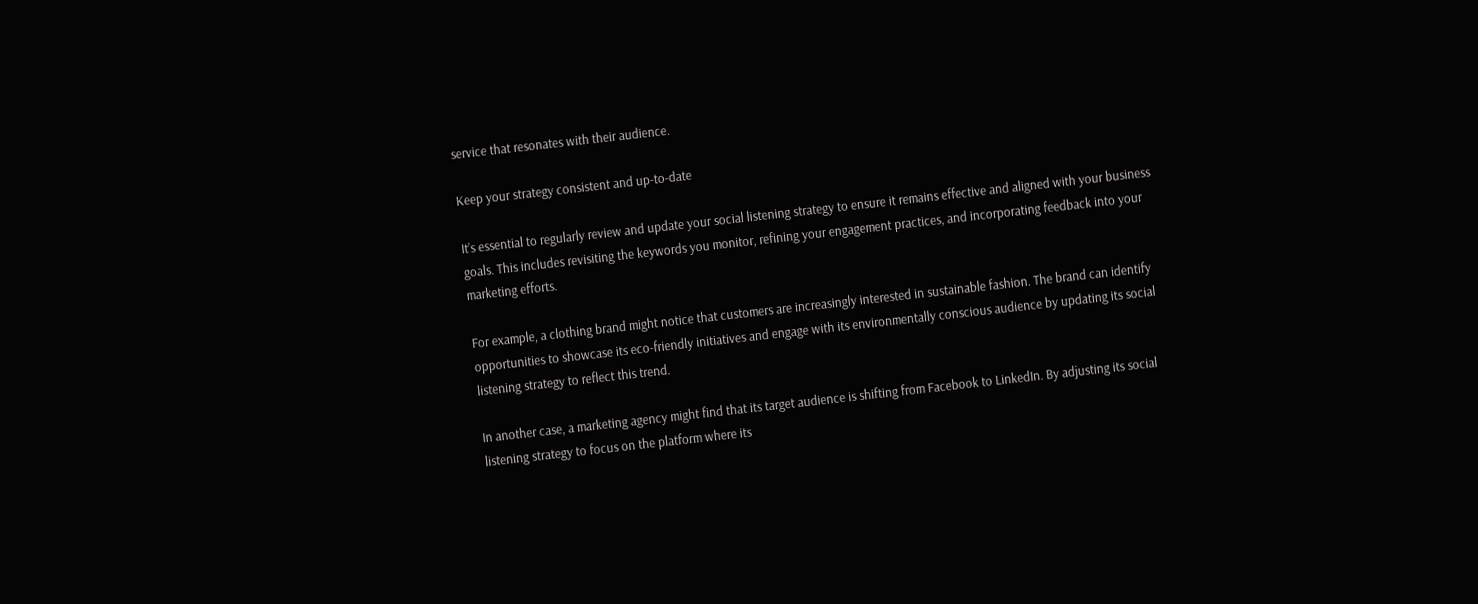service that resonates with their audience.

Keep your strategy consistent and up-to-date

It’s essential to regularly review and update your social listening strategy to ensure it remains effective and aligned with your business goals. This includes revisiting the keywords you monitor, refining your engagement practices, and incorporating feedback into your marketing efforts.

For example, a clothing brand might notice that customers are increasingly interested in sustainable fashion. The brand can identify opportunities to showcase its eco-friendly initiatives and engage with its environmentally conscious audience by updating its social listening strategy to reflect this trend.

In another case, a marketing agency might find that its target audience is shifting from Facebook to LinkedIn. By adjusting its social listening strategy to focus on the platform where its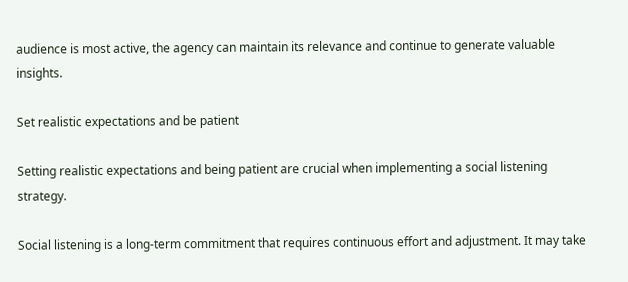audience is most active, the agency can maintain its relevance and continue to generate valuable insights.

Set realistic expectations and be patient

Setting realistic expectations and being patient are crucial when implementing a social listening strategy.

Social listening is a long-term commitment that requires continuous effort and adjustment. It may take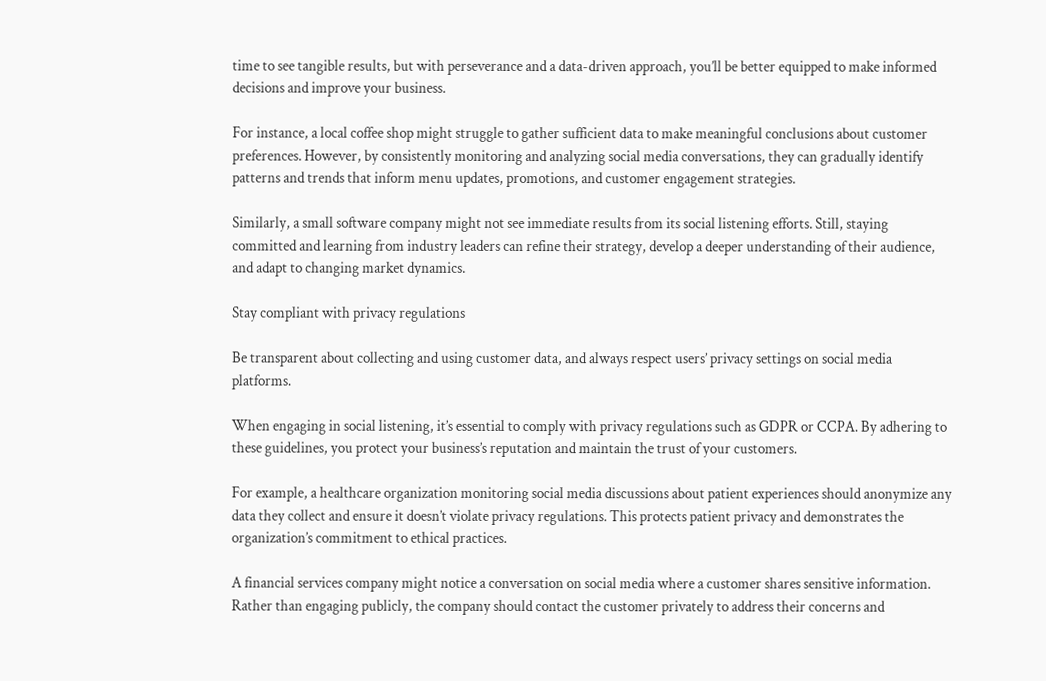time to see tangible results, but with perseverance and a data-driven approach, you’ll be better equipped to make informed decisions and improve your business.

For instance, a local coffee shop might struggle to gather sufficient data to make meaningful conclusions about customer preferences. However, by consistently monitoring and analyzing social media conversations, they can gradually identify patterns and trends that inform menu updates, promotions, and customer engagement strategies.

Similarly, a small software company might not see immediate results from its social listening efforts. Still, staying committed and learning from industry leaders can refine their strategy, develop a deeper understanding of their audience, and adapt to changing market dynamics.

Stay compliant with privacy regulations

Be transparent about collecting and using customer data, and always respect users’ privacy settings on social media platforms.

When engaging in social listening, it’s essential to comply with privacy regulations such as GDPR or CCPA. By adhering to these guidelines, you protect your business’s reputation and maintain the trust of your customers.

For example, a healthcare organization monitoring social media discussions about patient experiences should anonymize any data they collect and ensure it doesn’t violate privacy regulations. This protects patient privacy and demonstrates the organization’s commitment to ethical practices.

A financial services company might notice a conversation on social media where a customer shares sensitive information. Rather than engaging publicly, the company should contact the customer privately to address their concerns and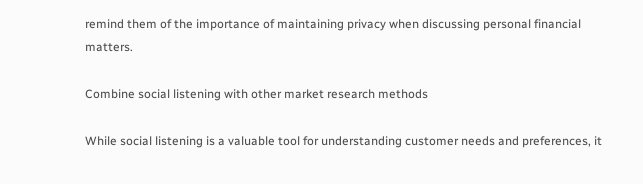remind them of the importance of maintaining privacy when discussing personal financial matters.

Combine social listening with other market research methods

While social listening is a valuable tool for understanding customer needs and preferences, it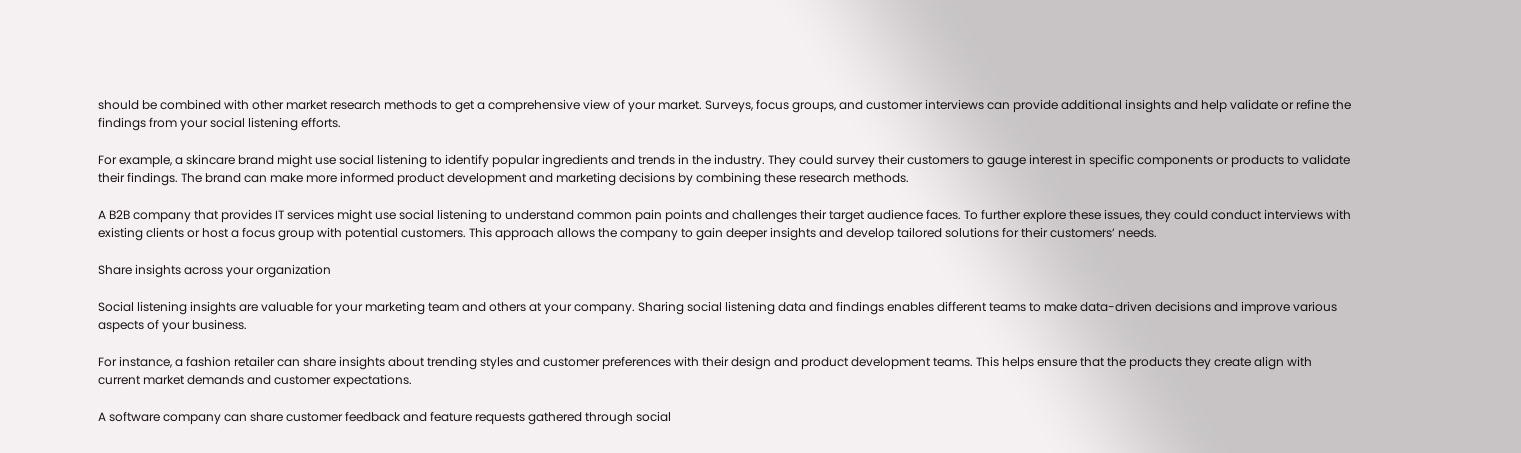should be combined with other market research methods to get a comprehensive view of your market. Surveys, focus groups, and customer interviews can provide additional insights and help validate or refine the findings from your social listening efforts.

For example, a skincare brand might use social listening to identify popular ingredients and trends in the industry. They could survey their customers to gauge interest in specific components or products to validate their findings. The brand can make more informed product development and marketing decisions by combining these research methods.

A B2B company that provides IT services might use social listening to understand common pain points and challenges their target audience faces. To further explore these issues, they could conduct interviews with existing clients or host a focus group with potential customers. This approach allows the company to gain deeper insights and develop tailored solutions for their customers’ needs.

Share insights across your organization

Social listening insights are valuable for your marketing team and others at your company. Sharing social listening data and findings enables different teams to make data-driven decisions and improve various aspects of your business.

For instance, a fashion retailer can share insights about trending styles and customer preferences with their design and product development teams. This helps ensure that the products they create align with current market demands and customer expectations.

A software company can share customer feedback and feature requests gathered through social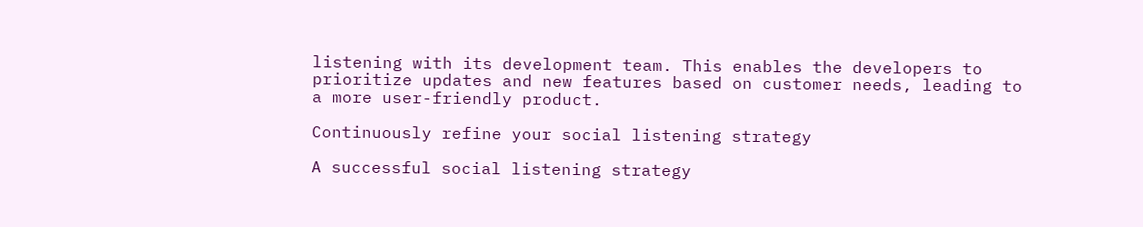listening with its development team. This enables the developers to prioritize updates and new features based on customer needs, leading to a more user-friendly product.

Continuously refine your social listening strategy

A successful social listening strategy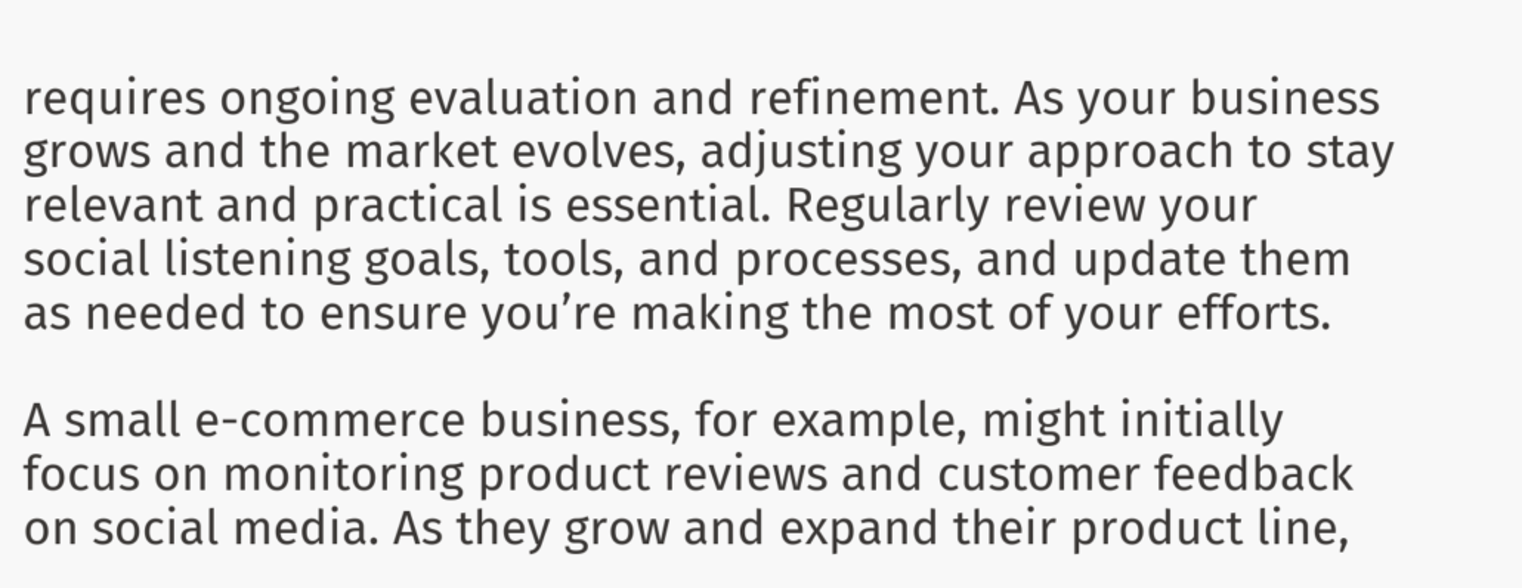requires ongoing evaluation and refinement. As your business grows and the market evolves, adjusting your approach to stay relevant and practical is essential. Regularly review your social listening goals, tools, and processes, and update them as needed to ensure you’re making the most of your efforts.

A small e-commerce business, for example, might initially focus on monitoring product reviews and customer feedback on social media. As they grow and expand their product line,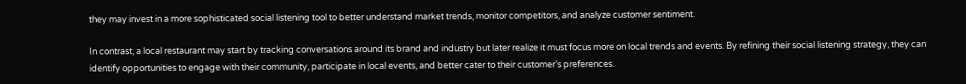they may invest in a more sophisticated social listening tool to better understand market trends, monitor competitors, and analyze customer sentiment.

In contrast, a local restaurant may start by tracking conversations around its brand and industry but later realize it must focus more on local trends and events. By refining their social listening strategy, they can identify opportunities to engage with their community, participate in local events, and better cater to their customer’s preferences.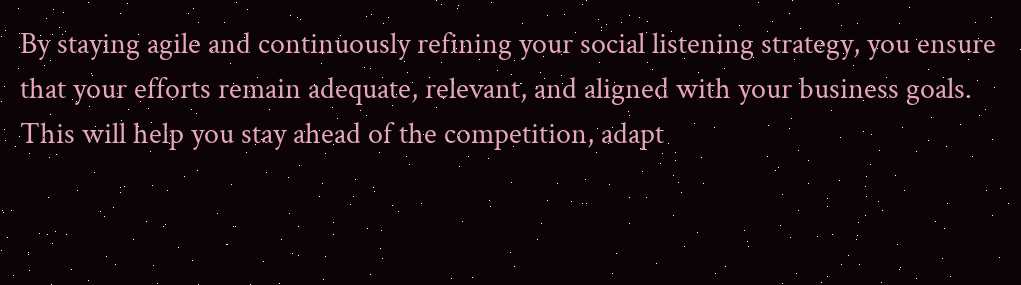By staying agile and continuously refining your social listening strategy, you ensure that your efforts remain adequate, relevant, and aligned with your business goals. This will help you stay ahead of the competition, adapt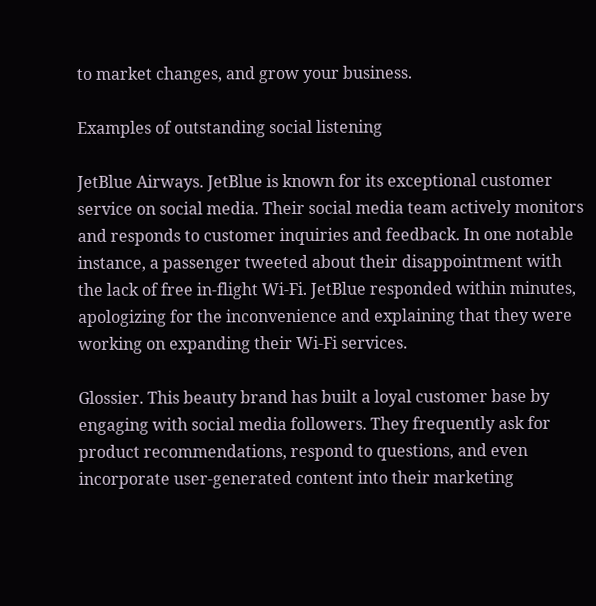to market changes, and grow your business.

Examples of outstanding social listening

JetBlue Airways. JetBlue is known for its exceptional customer service on social media. Their social media team actively monitors and responds to customer inquiries and feedback. In one notable instance, a passenger tweeted about their disappointment with the lack of free in-flight Wi-Fi. JetBlue responded within minutes, apologizing for the inconvenience and explaining that they were working on expanding their Wi-Fi services.

Glossier. This beauty brand has built a loyal customer base by engaging with social media followers. They frequently ask for product recommendations, respond to questions, and even incorporate user-generated content into their marketing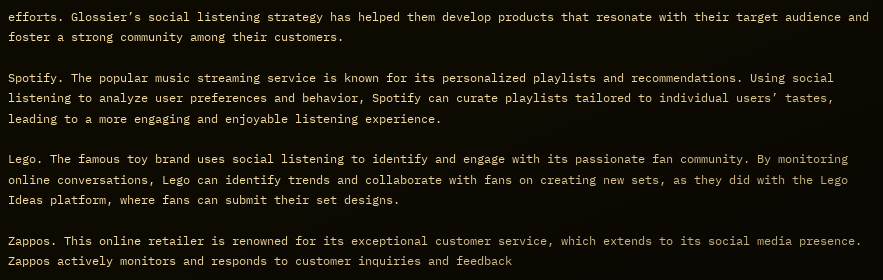efforts. Glossier’s social listening strategy has helped them develop products that resonate with their target audience and foster a strong community among their customers.

Spotify. The popular music streaming service is known for its personalized playlists and recommendations. Using social listening to analyze user preferences and behavior, Spotify can curate playlists tailored to individual users’ tastes, leading to a more engaging and enjoyable listening experience.

Lego. The famous toy brand uses social listening to identify and engage with its passionate fan community. By monitoring online conversations, Lego can identify trends and collaborate with fans on creating new sets, as they did with the Lego Ideas platform, where fans can submit their set designs.

Zappos. This online retailer is renowned for its exceptional customer service, which extends to its social media presence. Zappos actively monitors and responds to customer inquiries and feedback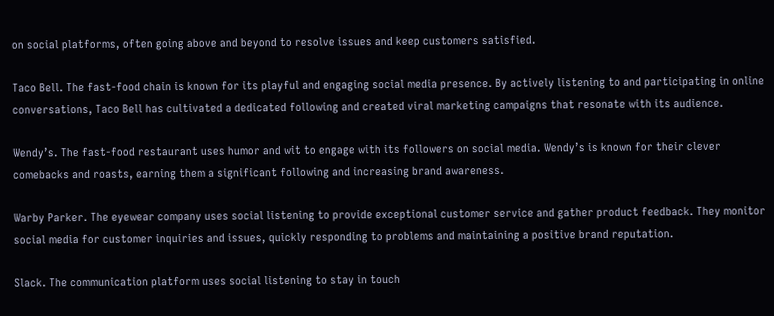on social platforms, often going above and beyond to resolve issues and keep customers satisfied.

Taco Bell. The fast-food chain is known for its playful and engaging social media presence. By actively listening to and participating in online conversations, Taco Bell has cultivated a dedicated following and created viral marketing campaigns that resonate with its audience.

Wendy’s. The fast-food restaurant uses humor and wit to engage with its followers on social media. Wendy’s is known for their clever comebacks and roasts, earning them a significant following and increasing brand awareness.

Warby Parker. The eyewear company uses social listening to provide exceptional customer service and gather product feedback. They monitor social media for customer inquiries and issues, quickly responding to problems and maintaining a positive brand reputation.

Slack. The communication platform uses social listening to stay in touch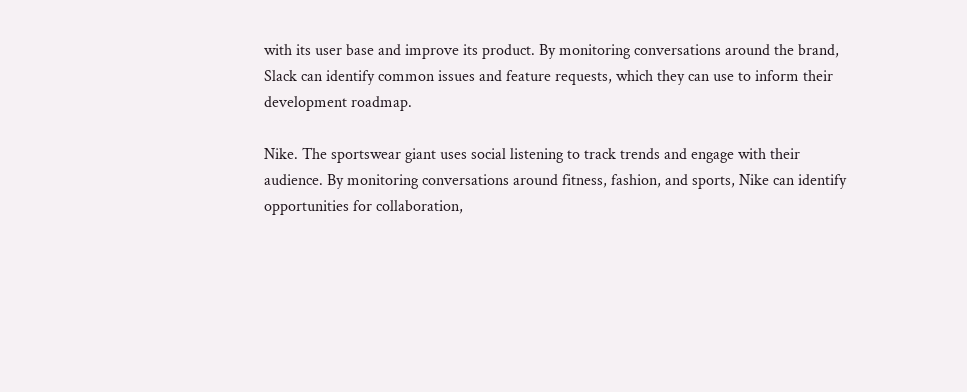with its user base and improve its product. By monitoring conversations around the brand, Slack can identify common issues and feature requests, which they can use to inform their development roadmap.

Nike. The sportswear giant uses social listening to track trends and engage with their audience. By monitoring conversations around fitness, fashion, and sports, Nike can identify opportunities for collaboration,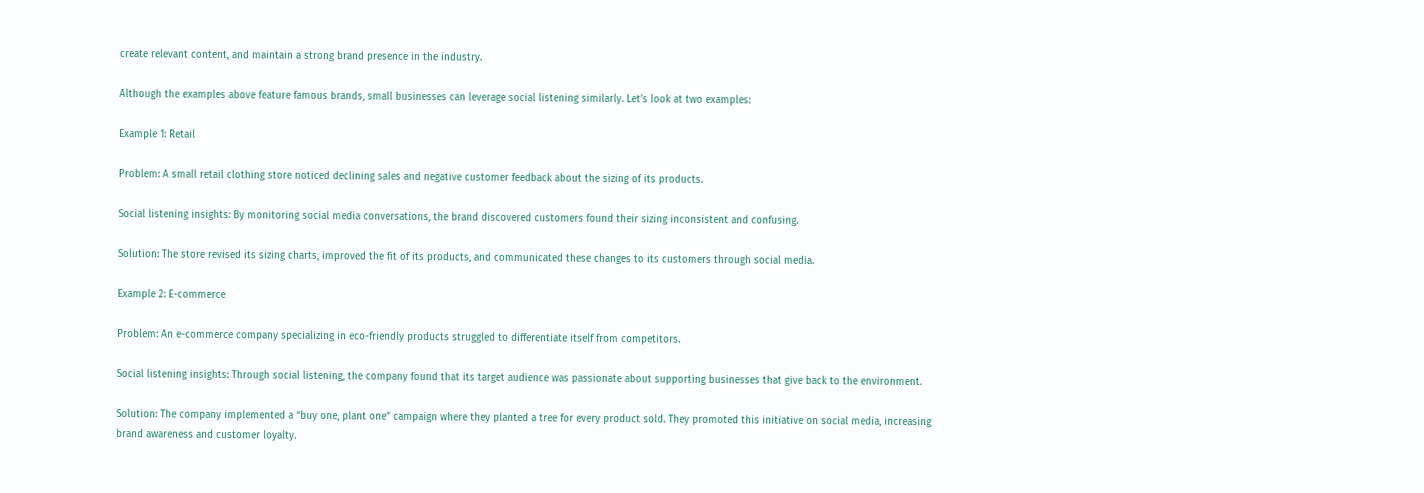create relevant content, and maintain a strong brand presence in the industry.

Although the examples above feature famous brands, small businesses can leverage social listening similarly. Let’s look at two examples:

Example 1: Retail

Problem: A small retail clothing store noticed declining sales and negative customer feedback about the sizing of its products.

Social listening insights: By monitoring social media conversations, the brand discovered customers found their sizing inconsistent and confusing.

Solution: The store revised its sizing charts, improved the fit of its products, and communicated these changes to its customers through social media.

Example 2: E-commerce

Problem: An e-commerce company specializing in eco-friendly products struggled to differentiate itself from competitors.

Social listening insights: Through social listening, the company found that its target audience was passionate about supporting businesses that give back to the environment.

Solution: The company implemented a “buy one, plant one” campaign where they planted a tree for every product sold. They promoted this initiative on social media, increasing brand awareness and customer loyalty.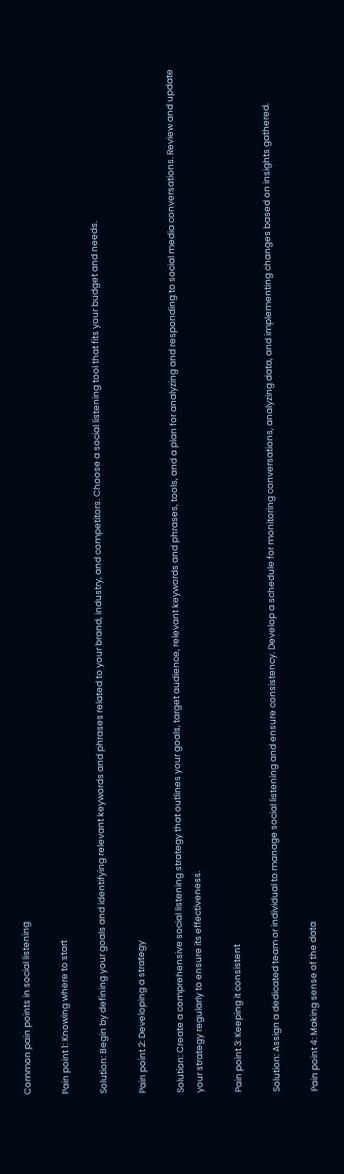Common pain points in social listening

Pain point 1: Knowing where to start

Solution: Begin by defining your goals and identifying relevant keywords and phrases related to your brand, industry, and competitors. Choose a social listening tool that fits your budget and needs.

Pain point 2: Developing a strategy

Solution: Create a comprehensive social listening strategy that outlines your goals, target audience, relevant keywords and phrases, tools, and a plan for analyzing and responding to social media conversations. Review and update your strategy regularly to ensure its effectiveness.

Pain point 3: Keeping it consistent

Solution: Assign a dedicated team or individual to manage social listening and ensure consistency. Develop a schedule for monitoring conversations, analyzing data, and implementing changes based on insights gathered.

Pain point 4: Making sense of the data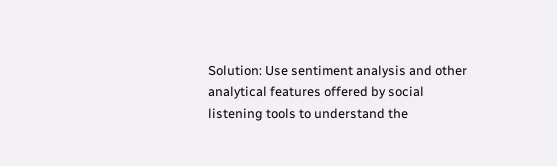Solution: Use sentiment analysis and other analytical features offered by social listening tools to understand the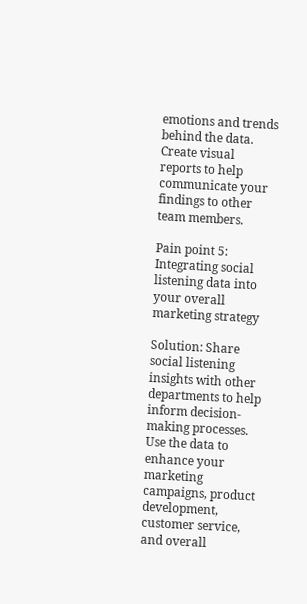emotions and trends behind the data. Create visual reports to help communicate your findings to other team members.

Pain point 5: Integrating social listening data into your overall marketing strategy

Solution: Share social listening insights with other departments to help inform decision-making processes. Use the data to enhance your marketing campaigns, product development, customer service, and overall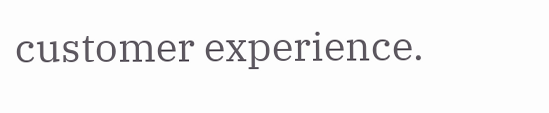customer experience.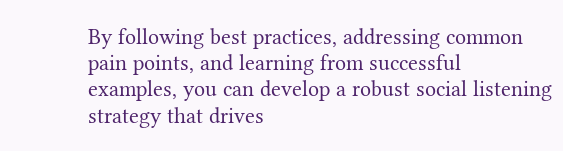By following best practices, addressing common pain points, and learning from successful examples, you can develop a robust social listening strategy that drives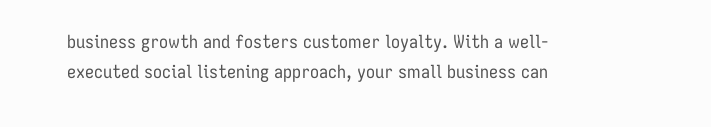business growth and fosters customer loyalty. With a well-executed social listening approach, your small business can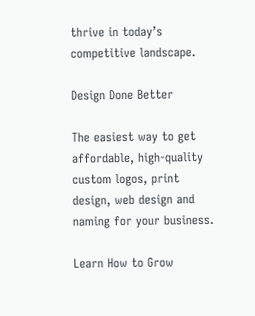thrive in today’s competitive landscape.

Design Done Better

The easiest way to get affordable, high-quality custom logos, print design, web design and naming for your business.

Learn How to Grow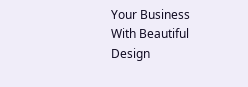Your Business With Beautiful Design